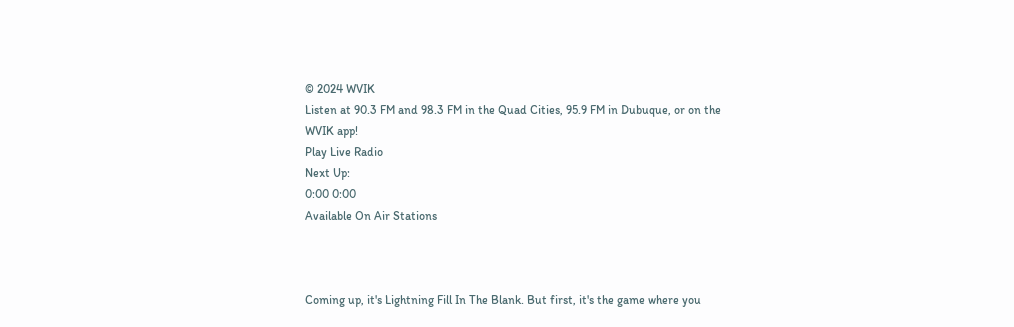© 2024 WVIK
Listen at 90.3 FM and 98.3 FM in the Quad Cities, 95.9 FM in Dubuque, or on the WVIK app!
Play Live Radio
Next Up:
0:00 0:00
Available On Air Stations



Coming up, it's Lightning Fill In The Blank. But first, it's the game where you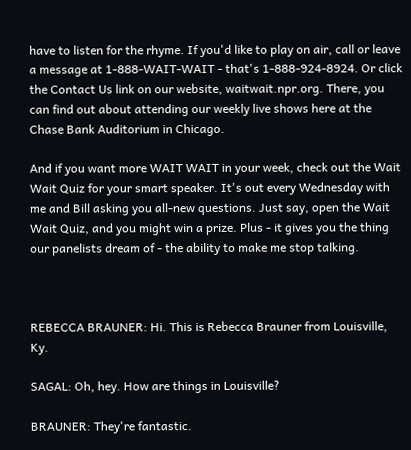have to listen for the rhyme. If you'd like to play on air, call or leave a message at 1-888-WAIT-WAIT - that's 1-888-924-8924. Or click the Contact Us link on our website, waitwait.npr.org. There, you can find out about attending our weekly live shows here at the Chase Bank Auditorium in Chicago.

And if you want more WAIT WAIT in your week, check out the Wait Wait Quiz for your smart speaker. It's out every Wednesday with me and Bill asking you all-new questions. Just say, open the Wait Wait Quiz, and you might win a prize. Plus - it gives you the thing our panelists dream of - the ability to make me stop talking.



REBECCA BRAUNER: Hi. This is Rebecca Brauner from Louisville, Ky.

SAGAL: Oh, hey. How are things in Louisville?

BRAUNER: They're fantastic.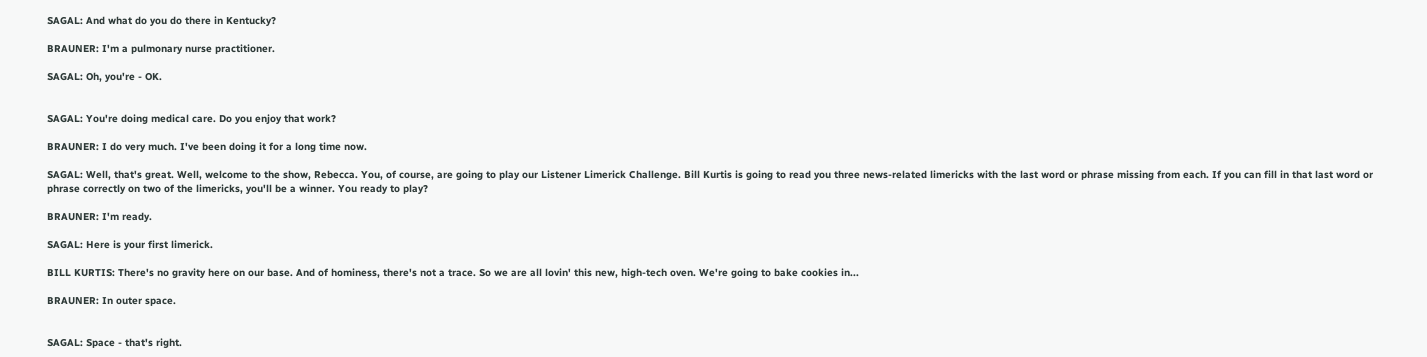SAGAL: And what do you do there in Kentucky?

BRAUNER: I'm a pulmonary nurse practitioner.

SAGAL: Oh, you're - OK.


SAGAL: You're doing medical care. Do you enjoy that work?

BRAUNER: I do very much. I've been doing it for a long time now.

SAGAL: Well, that's great. Well, welcome to the show, Rebecca. You, of course, are going to play our Listener Limerick Challenge. Bill Kurtis is going to read you three news-related limericks with the last word or phrase missing from each. If you can fill in that last word or phrase correctly on two of the limericks, you'll be a winner. You ready to play?

BRAUNER: I'm ready.

SAGAL: Here is your first limerick.

BILL KURTIS: There's no gravity here on our base. And of hominess, there's not a trace. So we are all lovin' this new, high-tech oven. We're going to bake cookies in...

BRAUNER: In outer space.


SAGAL: Space - that's right.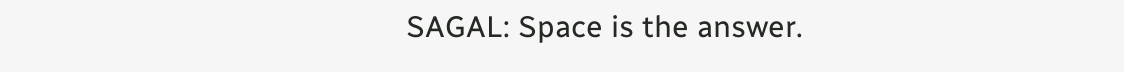SAGAL: Space is the answer.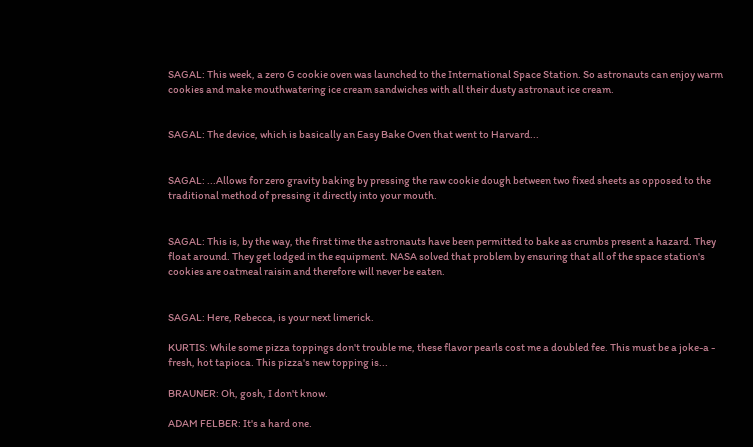SAGAL: This week, a zero G cookie oven was launched to the International Space Station. So astronauts can enjoy warm cookies and make mouthwatering ice cream sandwiches with all their dusty astronaut ice cream.


SAGAL: The device, which is basically an Easy Bake Oven that went to Harvard...


SAGAL: ...Allows for zero gravity baking by pressing the raw cookie dough between two fixed sheets as opposed to the traditional method of pressing it directly into your mouth.


SAGAL: This is, by the way, the first time the astronauts have been permitted to bake as crumbs present a hazard. They float around. They get lodged in the equipment. NASA solved that problem by ensuring that all of the space station's cookies are oatmeal raisin and therefore will never be eaten.


SAGAL: Here, Rebecca, is your next limerick.

KURTIS: While some pizza toppings don't trouble me, these flavor pearls cost me a doubled fee. This must be a joke-a - fresh, hot tapioca. This pizza's new topping is...

BRAUNER: Oh, gosh, I don't know.

ADAM FELBER: It's a hard one.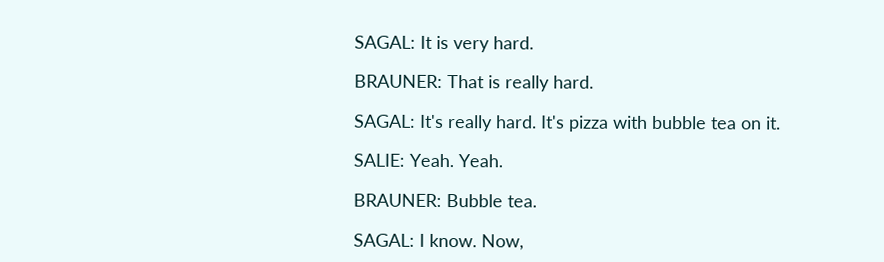SAGAL: It is very hard.

BRAUNER: That is really hard.

SAGAL: It's really hard. It's pizza with bubble tea on it.

SALIE: Yeah. Yeah.

BRAUNER: Bubble tea.

SAGAL: I know. Now,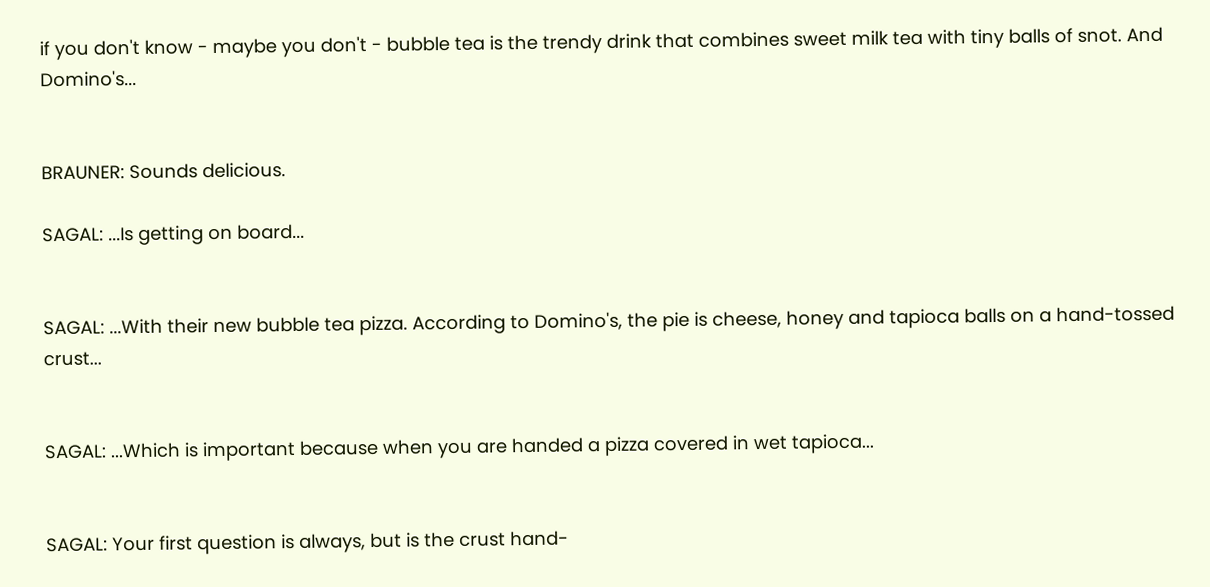if you don't know - maybe you don't - bubble tea is the trendy drink that combines sweet milk tea with tiny balls of snot. And Domino's...


BRAUNER: Sounds delicious.

SAGAL: ...Is getting on board...


SAGAL: ...With their new bubble tea pizza. According to Domino's, the pie is cheese, honey and tapioca balls on a hand-tossed crust...


SAGAL: ...Which is important because when you are handed a pizza covered in wet tapioca...


SAGAL: Your first question is always, but is the crust hand-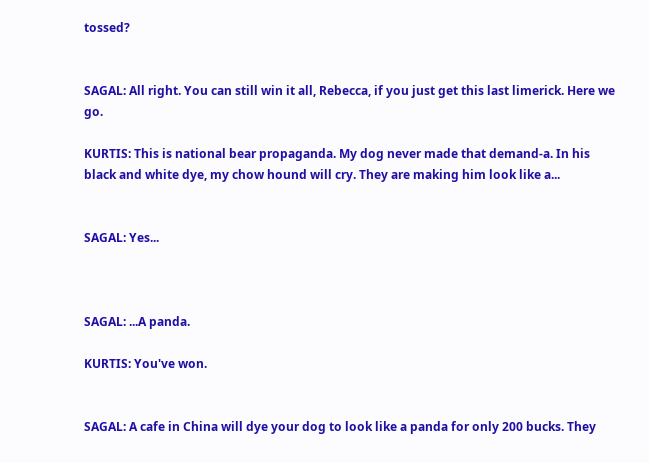tossed?


SAGAL: All right. You can still win it all, Rebecca, if you just get this last limerick. Here we go.

KURTIS: This is national bear propaganda. My dog never made that demand-a. In his black and white dye, my chow hound will cry. They are making him look like a...


SAGAL: Yes...



SAGAL: ...A panda.

KURTIS: You've won.


SAGAL: A cafe in China will dye your dog to look like a panda for only 200 bucks. They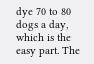dye 70 to 80 dogs a day, which is the easy part. The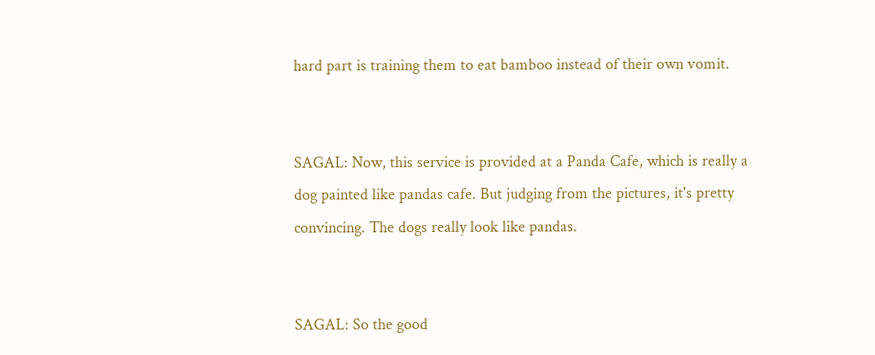hard part is training them to eat bamboo instead of their own vomit.


SAGAL: Now, this service is provided at a Panda Cafe, which is really a dog painted like pandas cafe. But judging from the pictures, it's pretty convincing. The dogs really look like pandas.


SAGAL: So the good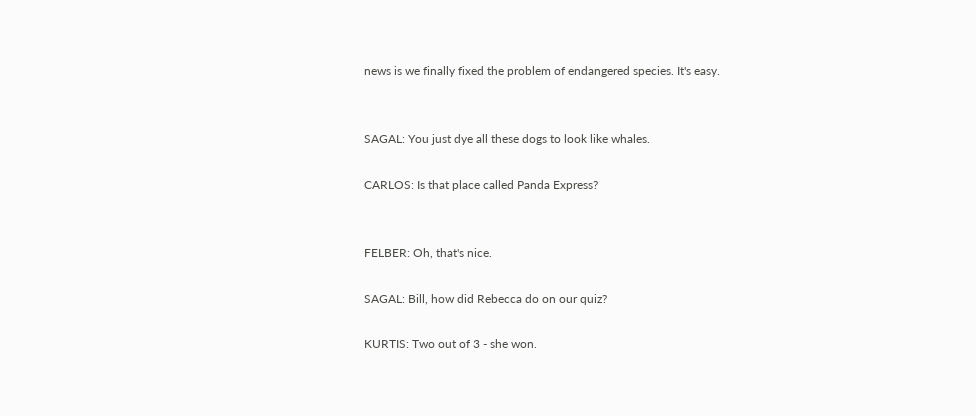news is we finally fixed the problem of endangered species. It's easy.


SAGAL: You just dye all these dogs to look like whales.

CARLOS: Is that place called Panda Express?


FELBER: Oh, that's nice.

SAGAL: Bill, how did Rebecca do on our quiz?

KURTIS: Two out of 3 - she won.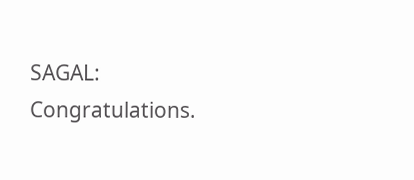SAGAL: Congratulations.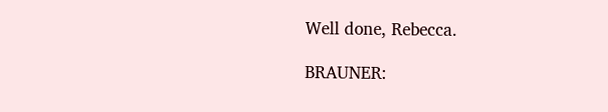Well done, Rebecca.

BRAUNER: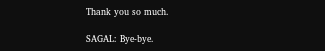Thank you so much.

SAGAL: Bye-bye.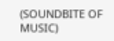(SOUNDBITE OF MUSIC)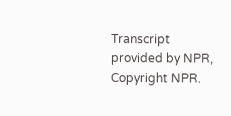Transcript provided by NPR, Copyright NPR.